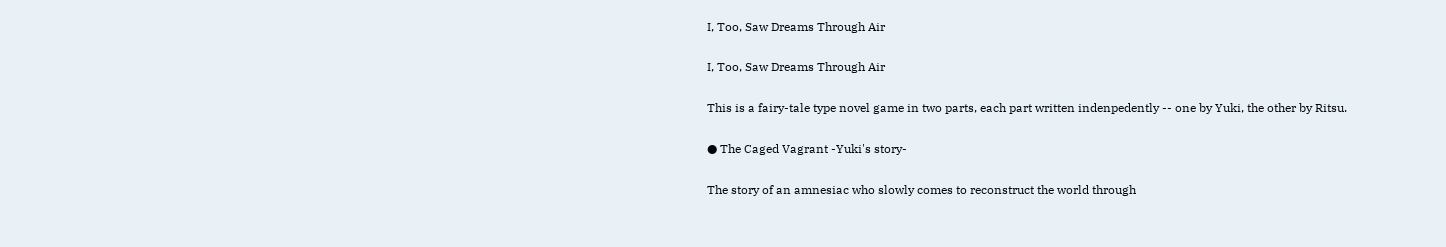I, Too, Saw Dreams Through Air

I, Too, Saw Dreams Through Air

This is a fairy-tale type novel game in two parts, each part written indenpedently -- one by Yuki, the other by Ritsu.

● The Caged Vagrant -Yuki's story-

The story of an amnesiac who slowly comes to reconstruct the world through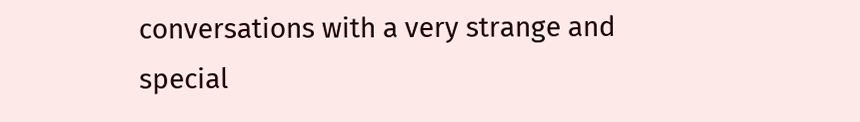conversations with a very strange and special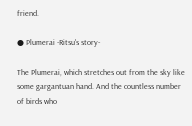friend.

● Plumerai -Ritsu's story-

The Plumerai, which stretches out from the sky like some gargantuan hand. And the countless number of birds who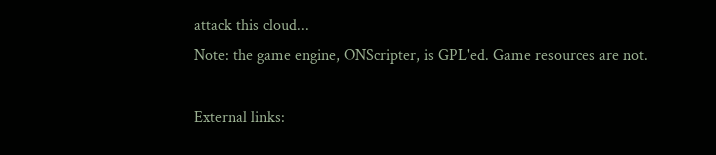attack this cloud...
Note: the game engine, ONScripter, is GPL'ed. Game resources are not.

External links: